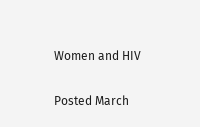Women and HIV

Posted March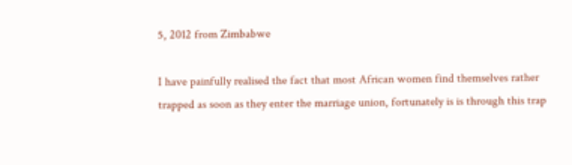5, 2012 from Zimbabwe

I have painfully realised the fact that most African women find themselves rather trapped as soon as they enter the marriage union, fortunately is is through this trap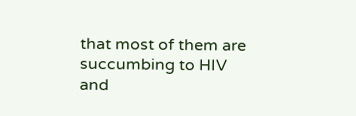that most of them are succumbing to HIV and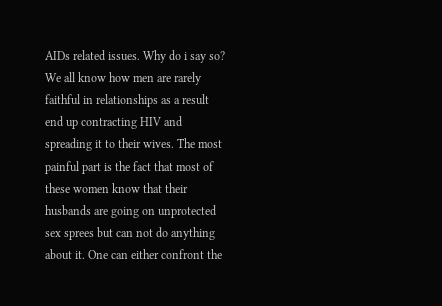AIDs related issues. Why do i say so? We all know how men are rarely faithful in relationships as a result end up contracting HIV and spreading it to their wives. The most painful part is the fact that most of these women know that their husbands are going on unprotected sex sprees but can not do anything about it. One can either confront the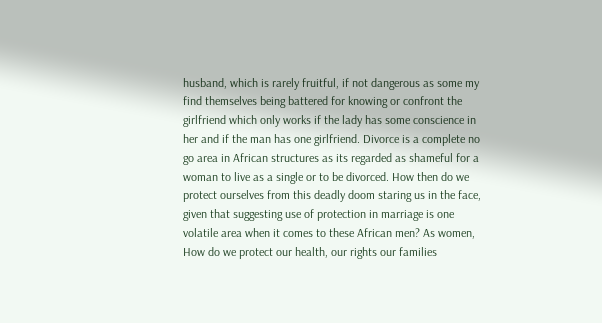husband, which is rarely fruitful, if not dangerous as some my find themselves being battered for knowing or confront the girlfriend which only works if the lady has some conscience in her and if the man has one girlfriend. Divorce is a complete no go area in African structures as its regarded as shameful for a woman to live as a single or to be divorced. How then do we protect ourselves from this deadly doom staring us in the face, given that suggesting use of protection in marriage is one volatile area when it comes to these African men? As women, How do we protect our health, our rights our families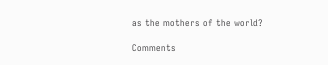as the mothers of the world?

Comments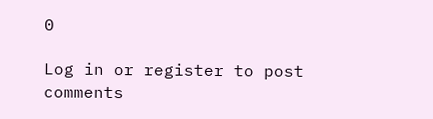0

Log in or register to post comments